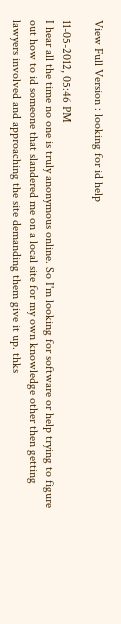View Full Version : looking for id help

11-05-2012, 05:46 PM
I hear all the time no one is truly anonymous online. So I'm looking for software or help trying to figure out how to id someone that slandered me on a local site for my own knowledge other then getting lawyers involved and approaching the site demanding them give it up. thks